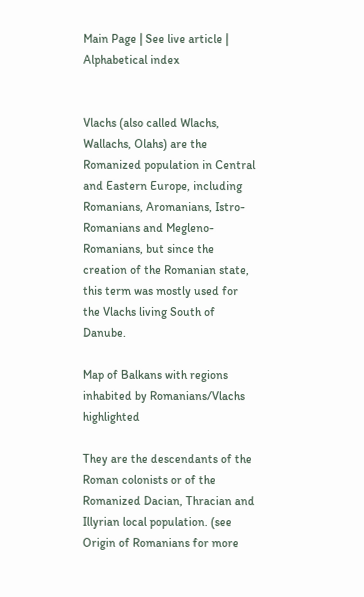Main Page | See live article | Alphabetical index


Vlachs (also called Wlachs, Wallachs, Olahs) are the Romanized population in Central and Eastern Europe, including Romanians, Aromanians, Istro-Romanians and Megleno-Romanians, but since the creation of the Romanian state, this term was mostly used for the Vlachs living South of Danube.

Map of Balkans with regions inhabited by Romanians/Vlachs highlighted

They are the descendants of the Roman colonists or of the Romanized Dacian, Thracian and Illyrian local population. (see Origin of Romanians for more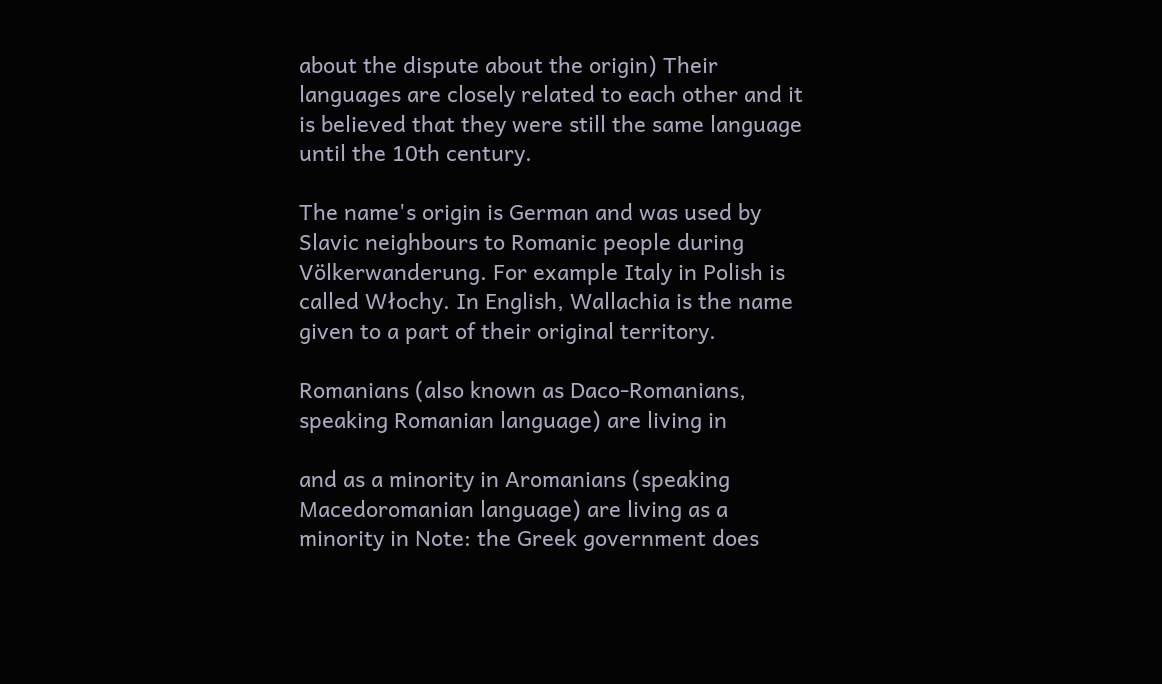about the dispute about the origin) Their languages are closely related to each other and it is believed that they were still the same language until the 10th century.

The name's origin is German and was used by Slavic neighbours to Romanic people during Völkerwanderung. For example Italy in Polish is called Włochy. In English, Wallachia is the name given to a part of their original territory.

Romanians (also known as Daco-Romanians, speaking Romanian language) are living in

and as a minority in Aromanians (speaking Macedoromanian language) are living as a minority in Note: the Greek government does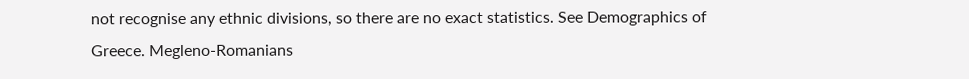not recognise any ethnic divisions, so there are no exact statistics. See Demographics of Greece. Megleno-Romanians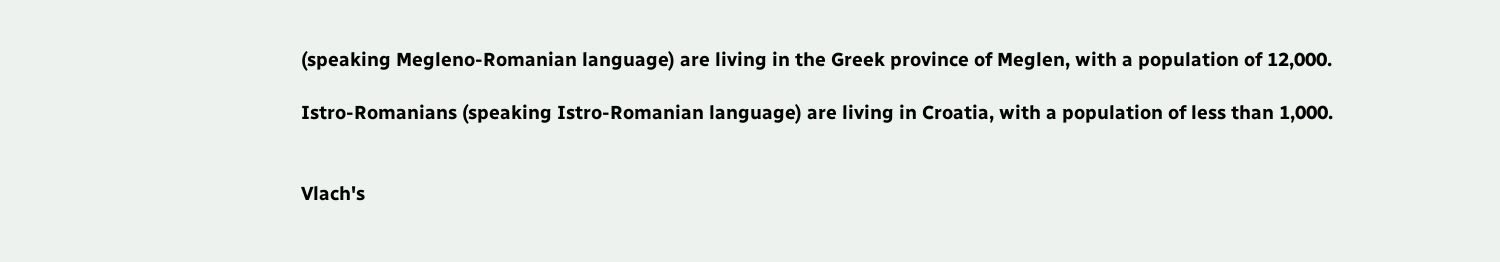(speaking Megleno-Romanian language) are living in the Greek province of Meglen, with a population of 12,000.

Istro-Romanians (speaking Istro-Romanian language) are living in Croatia, with a population of less than 1,000.


Vlach's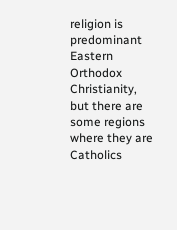religion is predominant Eastern Orthodox Christianity, but there are some regions where they are Catholics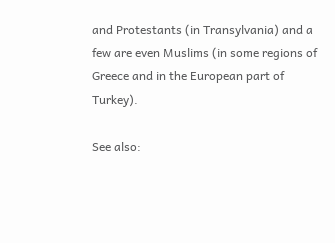and Protestants (in Transylvania) and a few are even Muslims (in some regions of Greece and in the European part of Turkey).

See also: